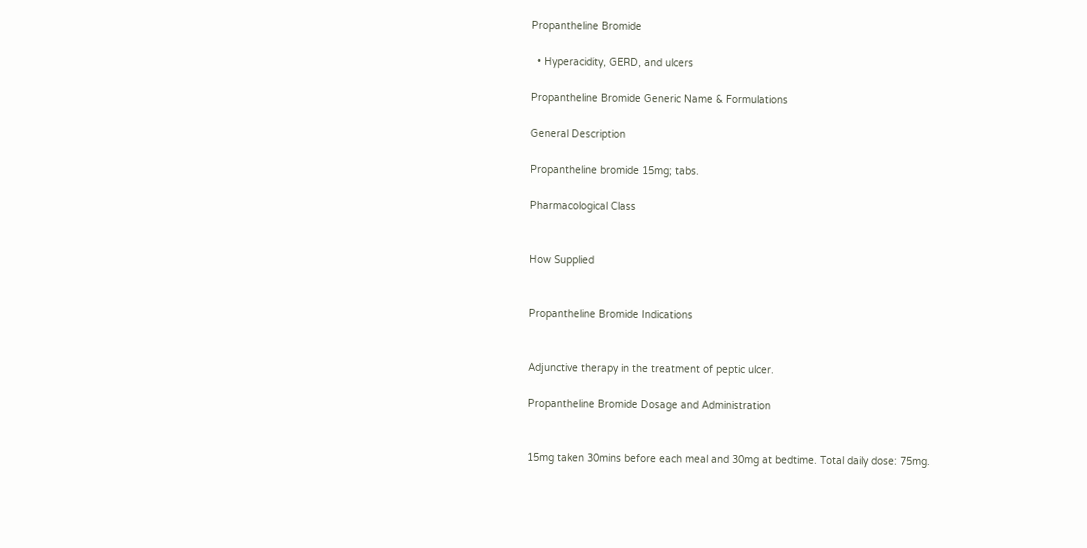Propantheline Bromide

  • Hyperacidity, GERD, and ulcers

Propantheline Bromide Generic Name & Formulations

General Description

Propantheline bromide 15mg; tabs.

Pharmacological Class


How Supplied


Propantheline Bromide Indications


Adjunctive therapy in the treatment of peptic ulcer.

Propantheline Bromide Dosage and Administration


15mg taken 30mins before each meal and 30mg at bedtime. Total daily dose: 75mg.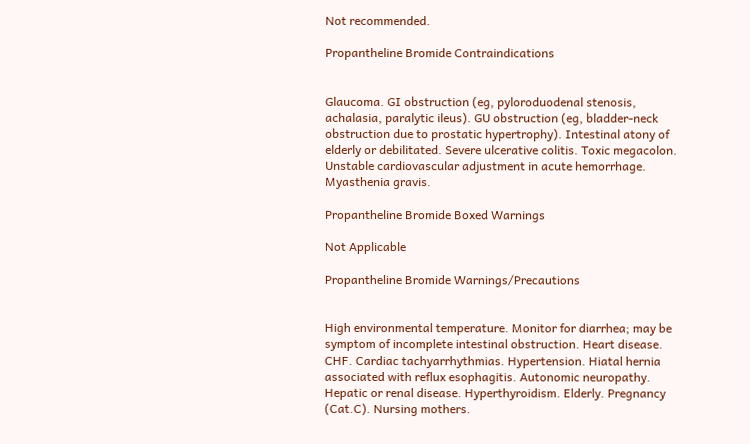Not recommended.

Propantheline Bromide Contraindications


Glaucoma. GI obstruction (eg, pyloroduodenal stenosis, achalasia, paralytic ileus). GU obstruction (eg, bladder-neck obstruction due to prostatic hypertrophy). Intestinal atony of elderly or debilitated. Severe ulcerative colitis. Toxic megacolon. Unstable cardiovascular adjustment in acute hemorrhage. Myasthenia gravis.

Propantheline Bromide Boxed Warnings

Not Applicable

Propantheline Bromide Warnings/Precautions


High environmental temperature. Monitor for diarrhea; may be symptom of incomplete intestinal obstruction. Heart disease. CHF. Cardiac tachyarrhythmias. Hypertension. Hiatal hernia associated with reflux esophagitis. Autonomic neuropathy. Hepatic or renal disease. Hyperthyroidism. Elderly. Pregnancy (Cat.C). Nursing mothers.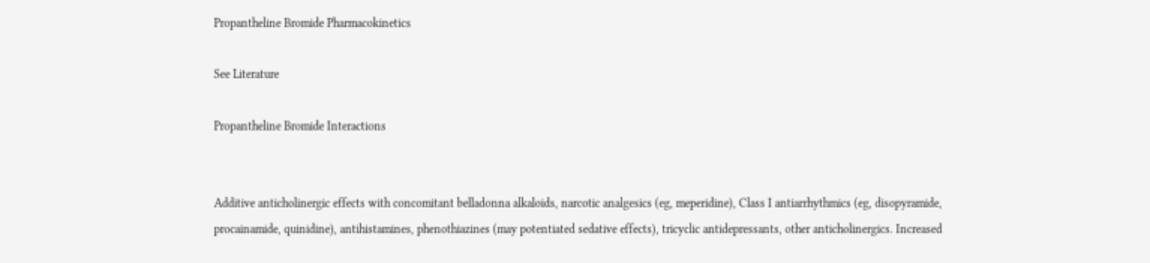Propantheline Bromide Pharmacokinetics

See Literature

Propantheline Bromide Interactions


Additive anticholinergic effects with concomitant belladonna alkaloids, narcotic analgesics (eg, meperidine), Class I antiarrhythmics (eg, disopyramide, procainamide, quinidine), antihistamines, phenothiazines (may potentiated sedative effects), tricyclic antidepressants, other anticholinergics. Increased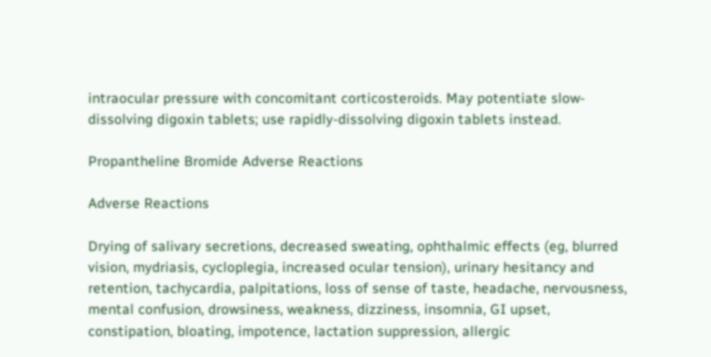intraocular pressure with concomitant corticosteroids. May potentiate slow-dissolving digoxin tablets; use rapidly-dissolving digoxin tablets instead.

Propantheline Bromide Adverse Reactions

Adverse Reactions

Drying of salivary secretions, decreased sweating, ophthalmic effects (eg, blurred vision, mydriasis, cycloplegia, increased ocular tension), urinary hesitancy and retention, tachycardia, palpitations, loss of sense of taste, headache, nervousness, mental confusion, drowsiness, weakness, dizziness, insomnia, GI upset, constipation, bloating, impotence, lactation suppression, allergic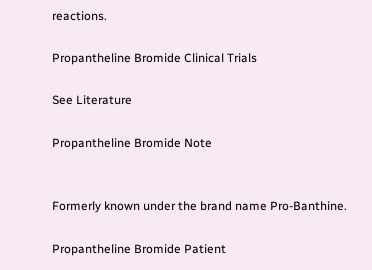reactions.

Propantheline Bromide Clinical Trials

See Literature

Propantheline Bromide Note


Formerly known under the brand name Pro-Banthine.

Propantheline Bromide Patient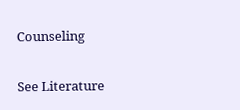Counseling

See Literature